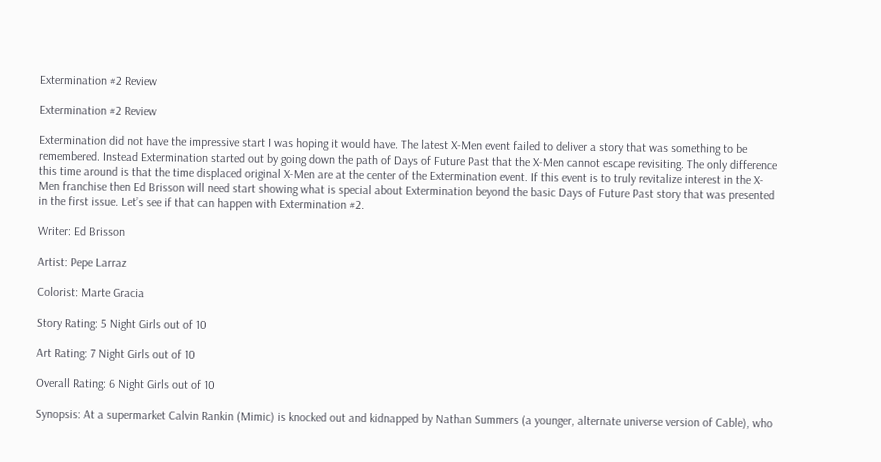Extermination #2 Review

Extermination #2 Review

Extermination did not have the impressive start I was hoping it would have. The latest X-Men event failed to deliver a story that was something to be remembered. Instead Extermination started out by going down the path of Days of Future Past that the X-Men cannot escape revisiting. The only difference this time around is that the time displaced original X-Men are at the center of the Extermination event. If this event is to truly revitalize interest in the X-Men franchise then Ed Brisson will need start showing what is special about Extermination beyond the basic Days of Future Past story that was presented in the first issue. Let’s see if that can happen with Extermination #2.

Writer: Ed Brisson

Artist: Pepe Larraz

Colorist: Marte Gracia

Story Rating: 5 Night Girls out of 10

Art Rating: 7 Night Girls out of 10

Overall Rating: 6 Night Girls out of 10

Synopsis: At a supermarket Calvin Rankin (Mimic) is knocked out and kidnapped by Nathan Summers (a younger, alternate universe version of Cable), who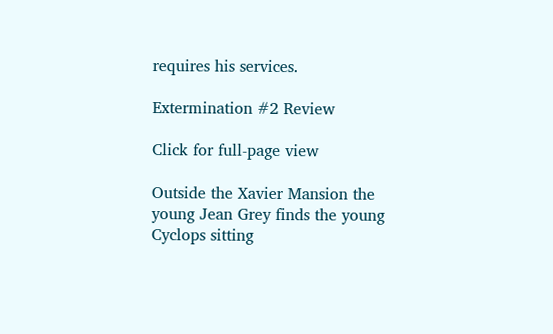requires his services.

Extermination #2 Review

Click for full-page view

Outside the Xavier Mansion the young Jean Grey finds the young Cyclops sitting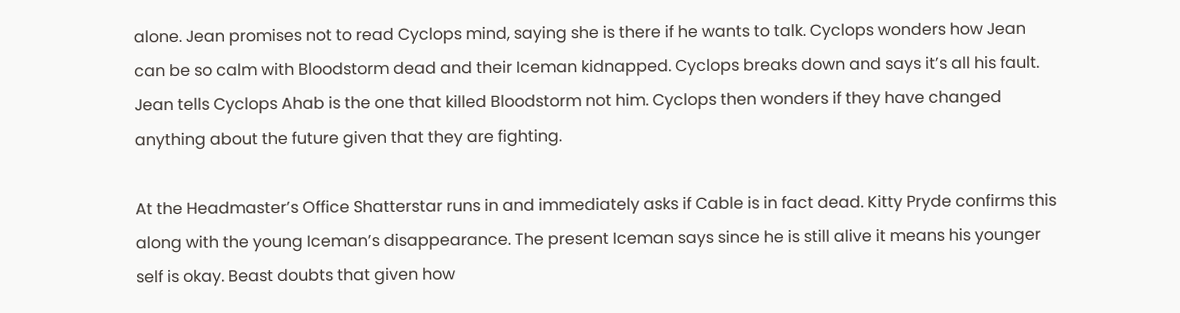alone. Jean promises not to read Cyclops mind, saying she is there if he wants to talk. Cyclops wonders how Jean can be so calm with Bloodstorm dead and their Iceman kidnapped. Cyclops breaks down and says it’s all his fault. Jean tells Cyclops Ahab is the one that killed Bloodstorm not him. Cyclops then wonders if they have changed anything about the future given that they are fighting.

At the Headmaster’s Office Shatterstar runs in and immediately asks if Cable is in fact dead. Kitty Pryde confirms this along with the young Iceman’s disappearance. The present Iceman says since he is still alive it means his younger self is okay. Beast doubts that given how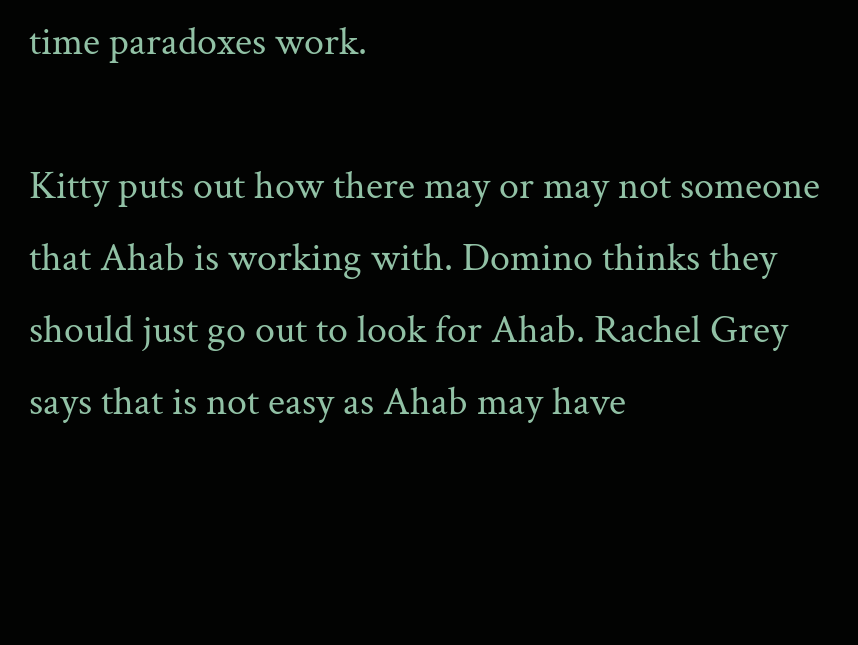time paradoxes work.

Kitty puts out how there may or may not someone that Ahab is working with. Domino thinks they should just go out to look for Ahab. Rachel Grey says that is not easy as Ahab may have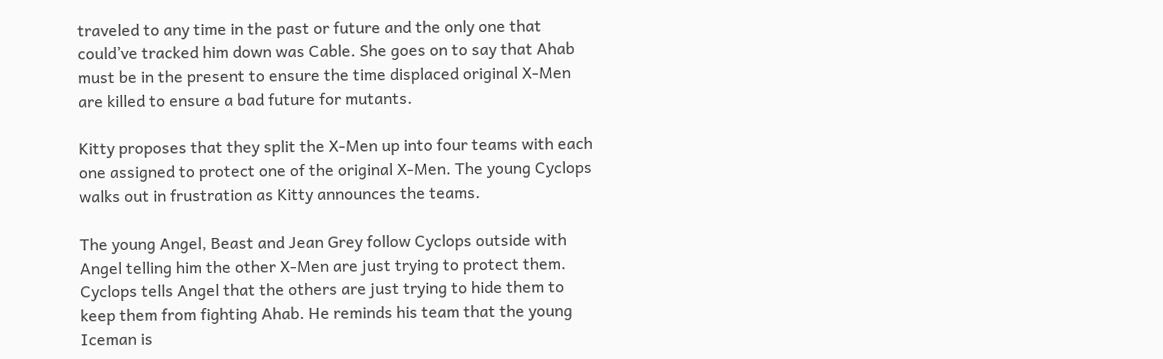traveled to any time in the past or future and the only one that could’ve tracked him down was Cable. She goes on to say that Ahab must be in the present to ensure the time displaced original X-Men are killed to ensure a bad future for mutants.

Kitty proposes that they split the X-Men up into four teams with each one assigned to protect one of the original X-Men. The young Cyclops walks out in frustration as Kitty announces the teams.

The young Angel, Beast and Jean Grey follow Cyclops outside with Angel telling him the other X-Men are just trying to protect them. Cyclops tells Angel that the others are just trying to hide them to keep them from fighting Ahab. He reminds his team that the young Iceman is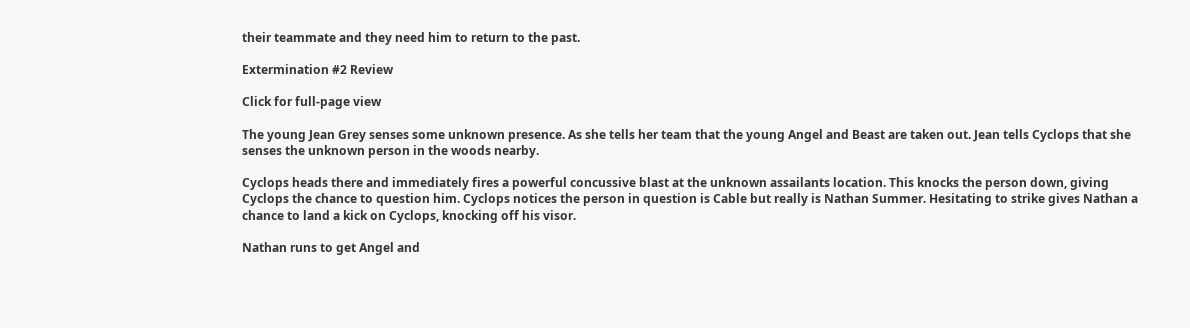their teammate and they need him to return to the past.

Extermination #2 Review

Click for full-page view

The young Jean Grey senses some unknown presence. As she tells her team that the young Angel and Beast are taken out. Jean tells Cyclops that she senses the unknown person in the woods nearby.

Cyclops heads there and immediately fires a powerful concussive blast at the unknown assailants location. This knocks the person down, giving Cyclops the chance to question him. Cyclops notices the person in question is Cable but really is Nathan Summer. Hesitating to strike gives Nathan a chance to land a kick on Cyclops, knocking off his visor.

Nathan runs to get Angel and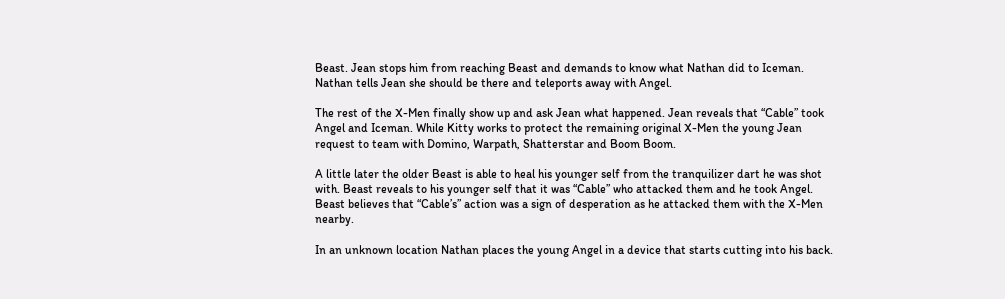Beast. Jean stops him from reaching Beast and demands to know what Nathan did to Iceman. Nathan tells Jean she should be there and teleports away with Angel.

The rest of the X-Men finally show up and ask Jean what happened. Jean reveals that “Cable” took Angel and Iceman. While Kitty works to protect the remaining original X-Men the young Jean request to team with Domino, Warpath, Shatterstar and Boom Boom.

A little later the older Beast is able to heal his younger self from the tranquilizer dart he was shot with. Beast reveals to his younger self that it was “Cable” who attacked them and he took Angel. Beast believes that “Cable’s” action was a sign of desperation as he attacked them with the X-Men nearby.

In an unknown location Nathan places the young Angel in a device that starts cutting into his back.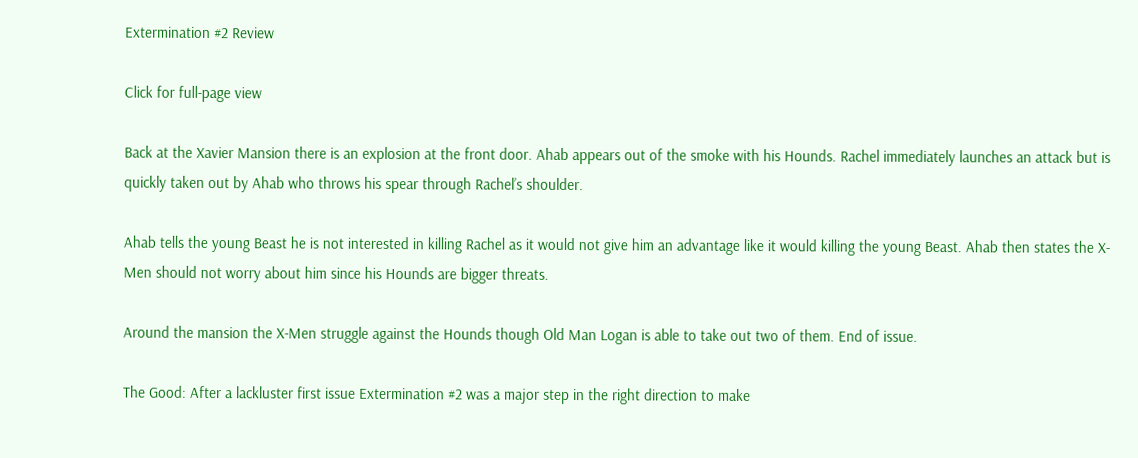Extermination #2 Review

Click for full-page view

Back at the Xavier Mansion there is an explosion at the front door. Ahab appears out of the smoke with his Hounds. Rachel immediately launches an attack but is quickly taken out by Ahab who throws his spear through Rachel’s shoulder.

Ahab tells the young Beast he is not interested in killing Rachel as it would not give him an advantage like it would killing the young Beast. Ahab then states the X-Men should not worry about him since his Hounds are bigger threats.

Around the mansion the X-Men struggle against the Hounds though Old Man Logan is able to take out two of them. End of issue.

The Good: After a lackluster first issue Extermination #2 was a major step in the right direction to make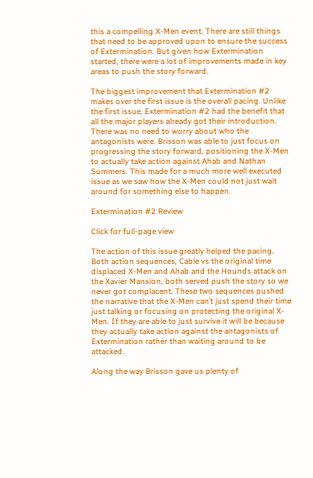this a compelling X-Men event. There are still things that need to be approved upon to ensure the success of Extermination. But given how Extermination started, there were a lot of improvements made in key areas to push the story forward.

The biggest improvement that Extermination #2 makes over the first issue is the overall pacing. Unlike the first issue, Extermination #2 had the benefit that all the major players already got their introduction. There was no need to worry about who the antagonists were. Brisson was able to just focus on progressing the story forward, positioning the X-Men to actually take action against Ahab and Nathan Summers. This made for a much more well executed issue as we saw how the X-Men could not just wait around for something else to happen.

Extermination #2 Review

Click for full-page view

The action of this issue greatly helped the pacing. Both action sequences, Cable vs the original time displaced X-Men and Ahab and the Hounds attack on the Xavier Mansion, both served push the story so we never got complacent. These two sequences pushed the narrative that the X-Men can’t just spend their time just talking or focusing on protecting the original X-Men. If they are able to just survive it will be because they actually take action against the antagonists of Extermination rather than waiting around to be attacked.

Along the way Brisson gave us plenty of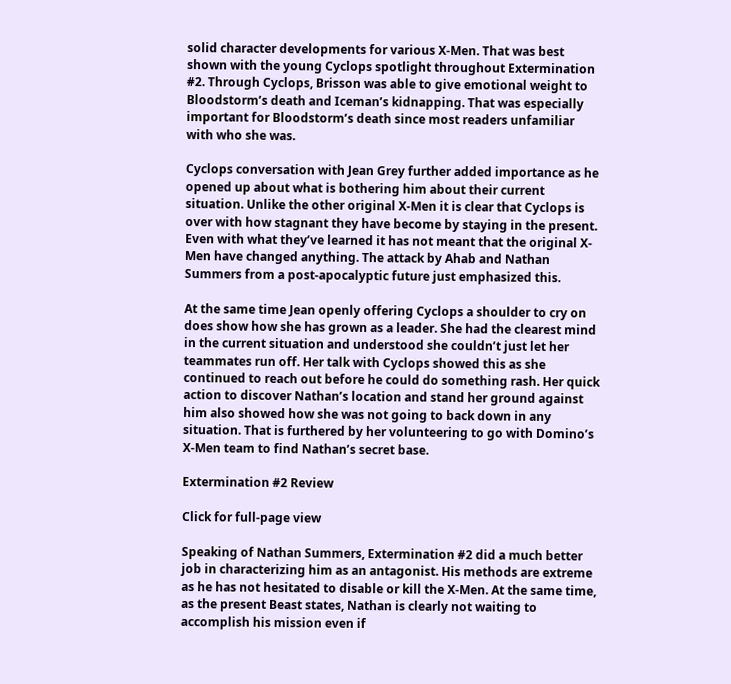solid character developments for various X-Men. That was best shown with the young Cyclops spotlight throughout Extermination #2. Through Cyclops, Brisson was able to give emotional weight to Bloodstorm’s death and Iceman’s kidnapping. That was especially important for Bloodstorm’s death since most readers unfamiliar with who she was.

Cyclops conversation with Jean Grey further added importance as he opened up about what is bothering him about their current situation. Unlike the other original X-Men it is clear that Cyclops is over with how stagnant they have become by staying in the present. Even with what they’ve learned it has not meant that the original X-Men have changed anything. The attack by Ahab and Nathan Summers from a post-apocalyptic future just emphasized this.

At the same time Jean openly offering Cyclops a shoulder to cry on does show how she has grown as a leader. She had the clearest mind in the current situation and understood she couldn’t just let her teammates run off. Her talk with Cyclops showed this as she continued to reach out before he could do something rash. Her quick action to discover Nathan’s location and stand her ground against him also showed how she was not going to back down in any situation. That is furthered by her volunteering to go with Domino’s X-Men team to find Nathan’s secret base.

Extermination #2 Review

Click for full-page view

Speaking of Nathan Summers, Extermination #2 did a much better job in characterizing him as an antagonist. His methods are extreme as he has not hesitated to disable or kill the X-Men. At the same time, as the present Beast states, Nathan is clearly not waiting to accomplish his mission even if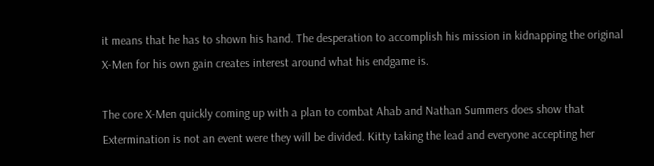it means that he has to shown his hand. The desperation to accomplish his mission in kidnapping the original X-Men for his own gain creates interest around what his endgame is.

The core X-Men quickly coming up with a plan to combat Ahab and Nathan Summers does show that Extermination is not an event were they will be divided. Kitty taking the lead and everyone accepting her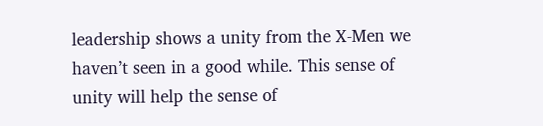leadership shows a unity from the X-Men we haven’t seen in a good while. This sense of unity will help the sense of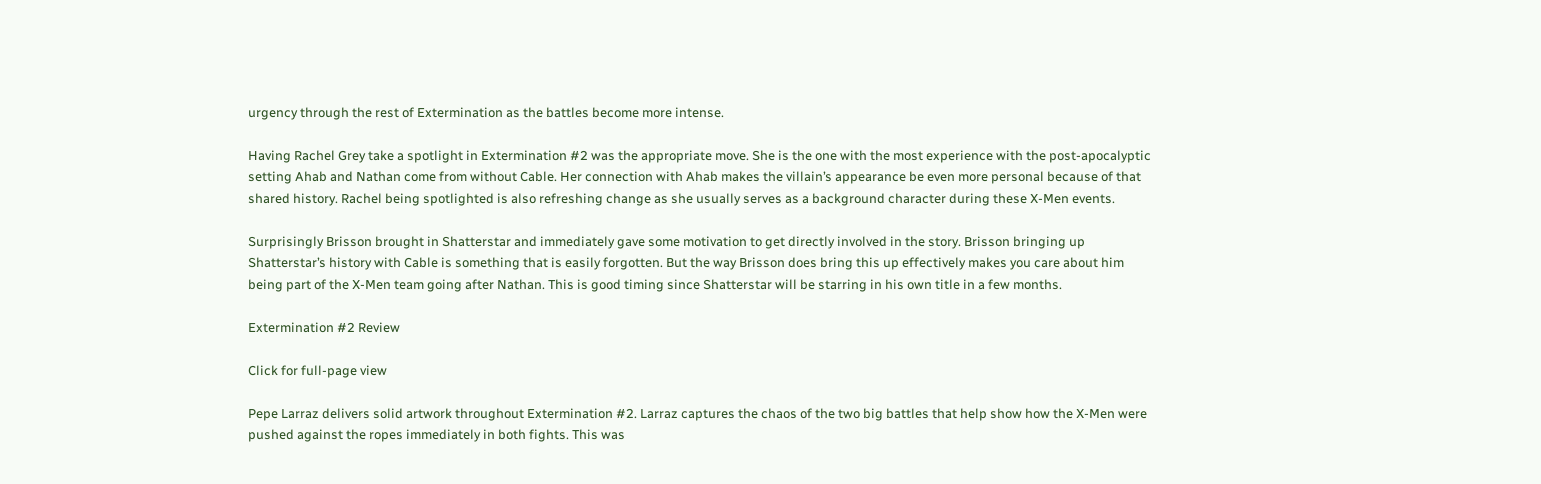urgency through the rest of Extermination as the battles become more intense.

Having Rachel Grey take a spotlight in Extermination #2 was the appropriate move. She is the one with the most experience with the post-apocalyptic setting Ahab and Nathan come from without Cable. Her connection with Ahab makes the villain’s appearance be even more personal because of that shared history. Rachel being spotlighted is also refreshing change as she usually serves as a background character during these X-Men events.

Surprisingly Brisson brought in Shatterstar and immediately gave some motivation to get directly involved in the story. Brisson bringing up Shatterstar’s history with Cable is something that is easily forgotten. But the way Brisson does bring this up effectively makes you care about him being part of the X-Men team going after Nathan. This is good timing since Shatterstar will be starring in his own title in a few months.

Extermination #2 Review

Click for full-page view

Pepe Larraz delivers solid artwork throughout Extermination #2. Larraz captures the chaos of the two big battles that help show how the X-Men were pushed against the ropes immediately in both fights. This was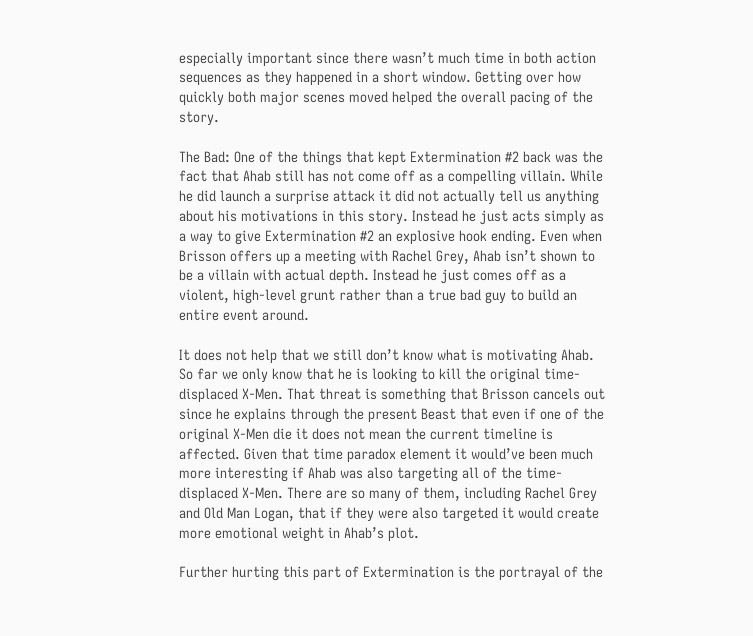especially important since there wasn’t much time in both action sequences as they happened in a short window. Getting over how quickly both major scenes moved helped the overall pacing of the story.

The Bad: One of the things that kept Extermination #2 back was the fact that Ahab still has not come off as a compelling villain. While he did launch a surprise attack it did not actually tell us anything about his motivations in this story. Instead he just acts simply as a way to give Extermination #2 an explosive hook ending. Even when Brisson offers up a meeting with Rachel Grey, Ahab isn’t shown to be a villain with actual depth. Instead he just comes off as a violent, high-level grunt rather than a true bad guy to build an entire event around.

It does not help that we still don’t know what is motivating Ahab. So far we only know that he is looking to kill the original time-displaced X-Men. That threat is something that Brisson cancels out since he explains through the present Beast that even if one of the original X-Men die it does not mean the current timeline is affected. Given that time paradox element it would’ve been much more interesting if Ahab was also targeting all of the time-displaced X-Men. There are so many of them, including Rachel Grey and Old Man Logan, that if they were also targeted it would create more emotional weight in Ahab’s plot.

Further hurting this part of Extermination is the portrayal of the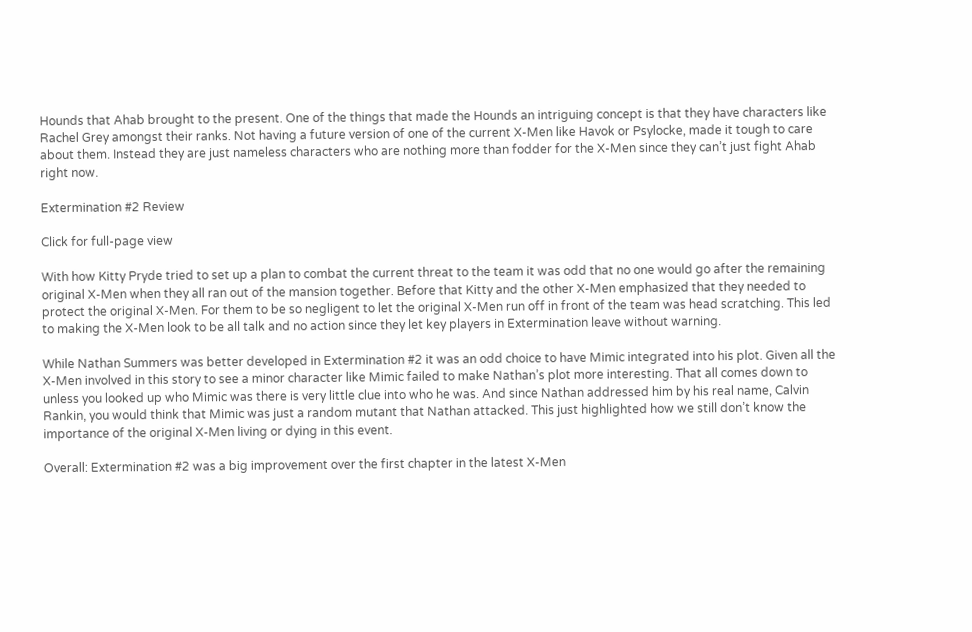Hounds that Ahab brought to the present. One of the things that made the Hounds an intriguing concept is that they have characters like Rachel Grey amongst their ranks. Not having a future version of one of the current X-Men like Havok or Psylocke, made it tough to care about them. Instead they are just nameless characters who are nothing more than fodder for the X-Men since they can’t just fight Ahab right now.

Extermination #2 Review

Click for full-page view

With how Kitty Pryde tried to set up a plan to combat the current threat to the team it was odd that no one would go after the remaining original X-Men when they all ran out of the mansion together. Before that Kitty and the other X-Men emphasized that they needed to protect the original X-Men. For them to be so negligent to let the original X-Men run off in front of the team was head scratching. This led to making the X-Men look to be all talk and no action since they let key players in Extermination leave without warning.

While Nathan Summers was better developed in Extermination #2 it was an odd choice to have Mimic integrated into his plot. Given all the X-Men involved in this story to see a minor character like Mimic failed to make Nathan’s plot more interesting. That all comes down to unless you looked up who Mimic was there is very little clue into who he was. And since Nathan addressed him by his real name, Calvin Rankin, you would think that Mimic was just a random mutant that Nathan attacked. This just highlighted how we still don’t know the importance of the original X-Men living or dying in this event.

Overall: Extermination #2 was a big improvement over the first chapter in the latest X-Men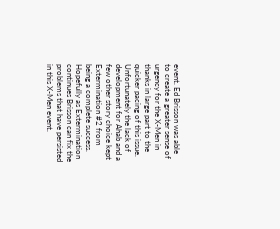event. Ed Brisson was able to create a greater sense of urgency for the X-Men in thanks in large part to the quicker pacing of this issue. Unfortunately the lack of development for Ahab and a few other story choice kept Extermination #2 from being a complete success. Hopefully as Extermination continues Brisson can fix the problems that have persisted in this X-Men event.